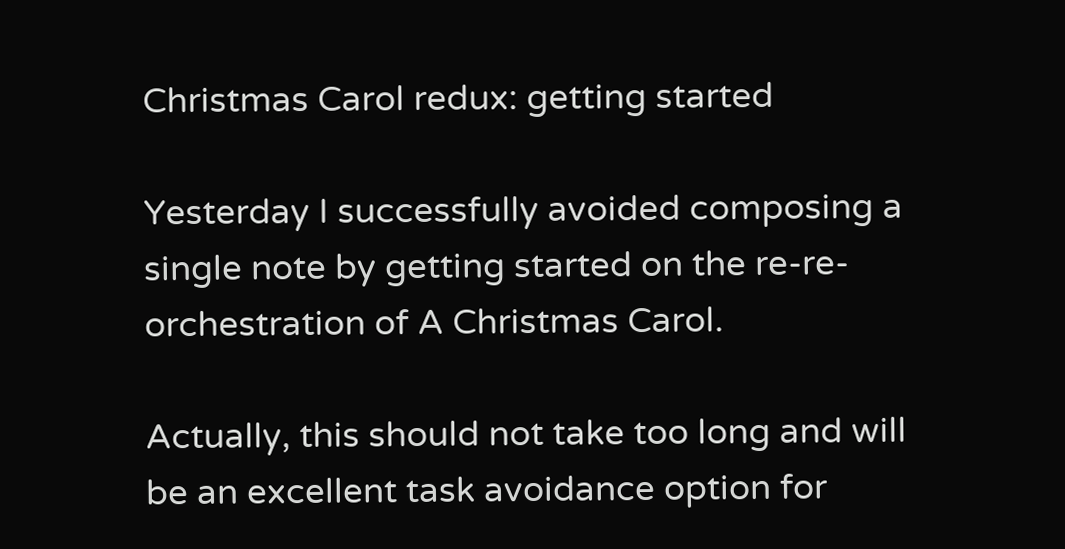Christmas Carol redux: getting started

Yesterday I successfully avoided composing a single note by getting started on the re-re-orchestration of A Christmas Carol.

Actually, this should not take too long and will be an excellent task avoidance option for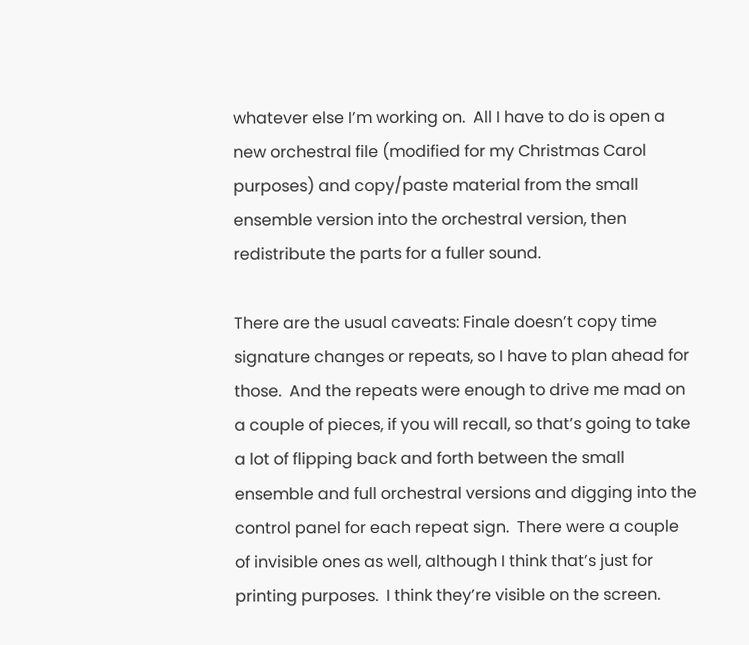whatever else I’m working on.  All I have to do is open a new orchestral file (modified for my Christmas Carol purposes) and copy/paste material from the small ensemble version into the orchestral version, then redistribute the parts for a fuller sound.

There are the usual caveats: Finale doesn’t copy time signature changes or repeats, so I have to plan ahead for those.  And the repeats were enough to drive me mad on a couple of pieces, if you will recall, so that’s going to take a lot of flipping back and forth between the small ensemble and full orchestral versions and digging into the control panel for each repeat sign.  There were a couple of invisible ones as well, although I think that’s just for printing purposes.  I think they’re visible on the screen.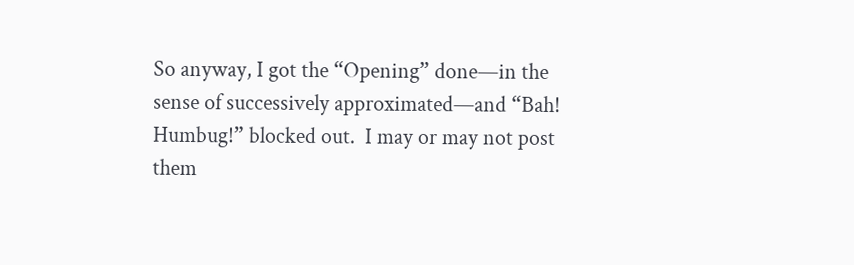So anyway, I got the “Opening” done—in the sense of successively approximated—and “Bah! Humbug!” blocked out.  I may or may not post them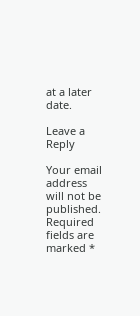at a later date.

Leave a Reply

Your email address will not be published. Required fields are marked *